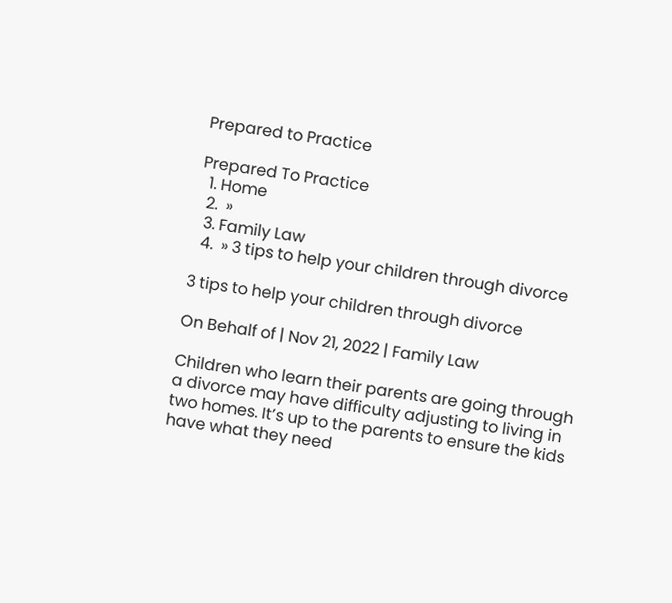Prepared to Practice

Prepared To Practice
  1. Home
  2.  »
  3. Family Law
  4.  » 3 tips to help your children through divorce

3 tips to help your children through divorce

On Behalf of | Nov 21, 2022 | Family Law

Children who learn their parents are going through a divorce may have difficulty adjusting to living in two homes. It’s up to the parents to ensure the kids have what they need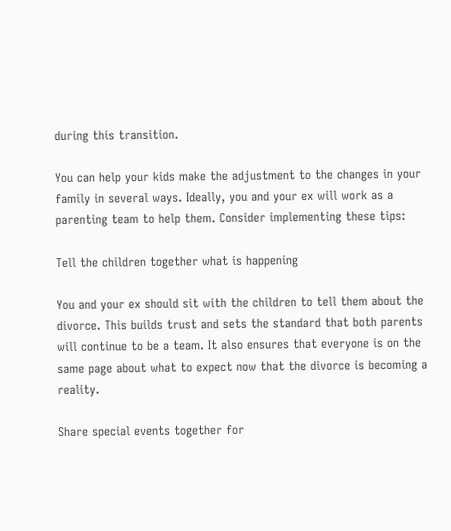during this transition.

You can help your kids make the adjustment to the changes in your family in several ways. Ideally, you and your ex will work as a parenting team to help them. Consider implementing these tips:

Tell the children together what is happening

You and your ex should sit with the children to tell them about the divorce. This builds trust and sets the standard that both parents will continue to be a team. It also ensures that everyone is on the same page about what to expect now that the divorce is becoming a reality.

Share special events together for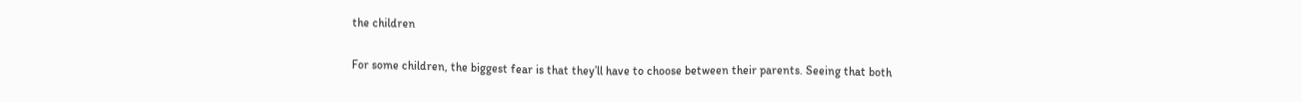the children

For some children, the biggest fear is that they’ll have to choose between their parents. Seeing that both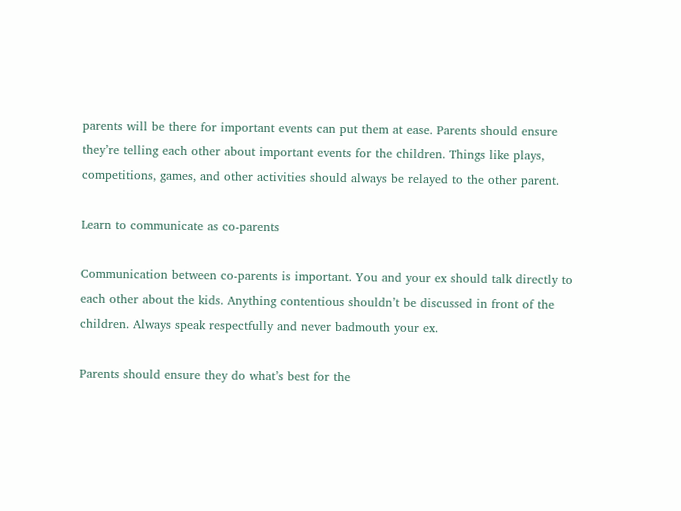parents will be there for important events can put them at ease. Parents should ensure they’re telling each other about important events for the children. Things like plays, competitions, games, and other activities should always be relayed to the other parent.

Learn to communicate as co-parents

Communication between co-parents is important. You and your ex should talk directly to each other about the kids. Anything contentious shouldn’t be discussed in front of the children. Always speak respectfully and never badmouth your ex.

Parents should ensure they do what’s best for the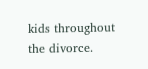kids throughout the divorce.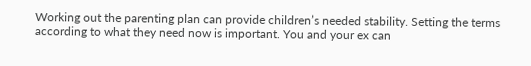Working out the parenting plan can provide children’s needed stability. Setting the terms according to what they need now is important. You and your ex can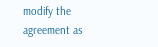modify the agreement as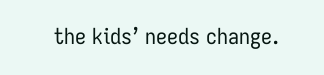the kids’ needs change.